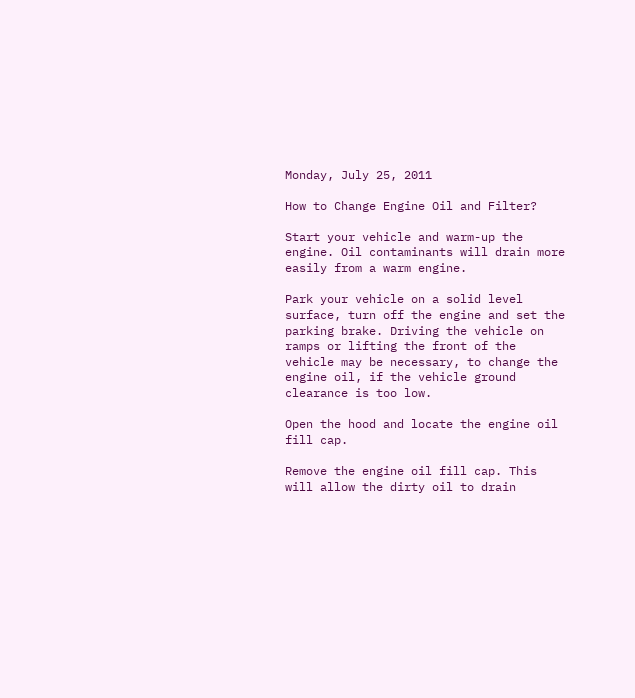Monday, July 25, 2011

How to Change Engine Oil and Filter?

Start your vehicle and warm-up the engine. Oil contaminants will drain more easily from a warm engine.

Park your vehicle on a solid level surface, turn off the engine and set the parking brake. Driving the vehicle on ramps or lifting the front of the vehicle may be necessary, to change the engine oil, if the vehicle ground clearance is too low.

Open the hood and locate the engine oil fill cap.

Remove the engine oil fill cap. This will allow the dirty oil to drain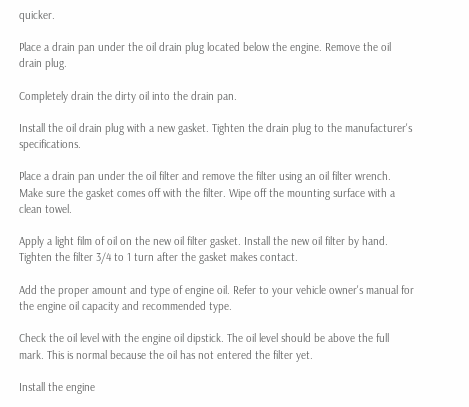quicker.

Place a drain pan under the oil drain plug located below the engine. Remove the oil drain plug.

Completely drain the dirty oil into the drain pan.

Install the oil drain plug with a new gasket. Tighten the drain plug to the manufacturer's specifications.

Place a drain pan under the oil filter and remove the filter using an oil filter wrench. Make sure the gasket comes off with the filter. Wipe off the mounting surface with a clean towel.

Apply a light film of oil on the new oil filter gasket. Install the new oil filter by hand. Tighten the filter 3/4 to 1 turn after the gasket makes contact.

Add the proper amount and type of engine oil. Refer to your vehicle owner's manual for the engine oil capacity and recommended type.

Check the oil level with the engine oil dipstick. The oil level should be above the full mark. This is normal because the oil has not entered the filter yet.

Install the engine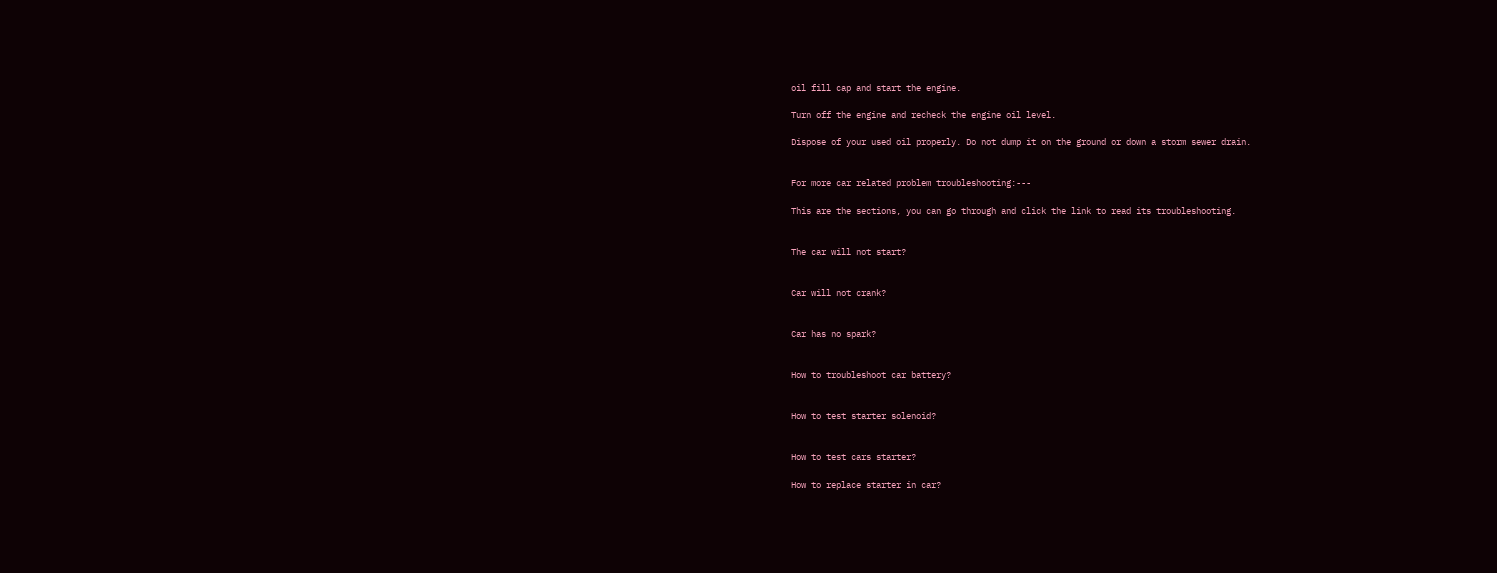oil fill cap and start the engine.

Turn off the engine and recheck the engine oil level.

Dispose of your used oil properly. Do not dump it on the ground or down a storm sewer drain.


For more car related problem troubleshooting:---

This are the sections, you can go through and click the link to read its troubleshooting.


The car will not start?


Car will not crank?


Car has no spark?


How to troubleshoot car battery?


How to test starter solenoid?


How to test cars starter?

How to replace starter in car?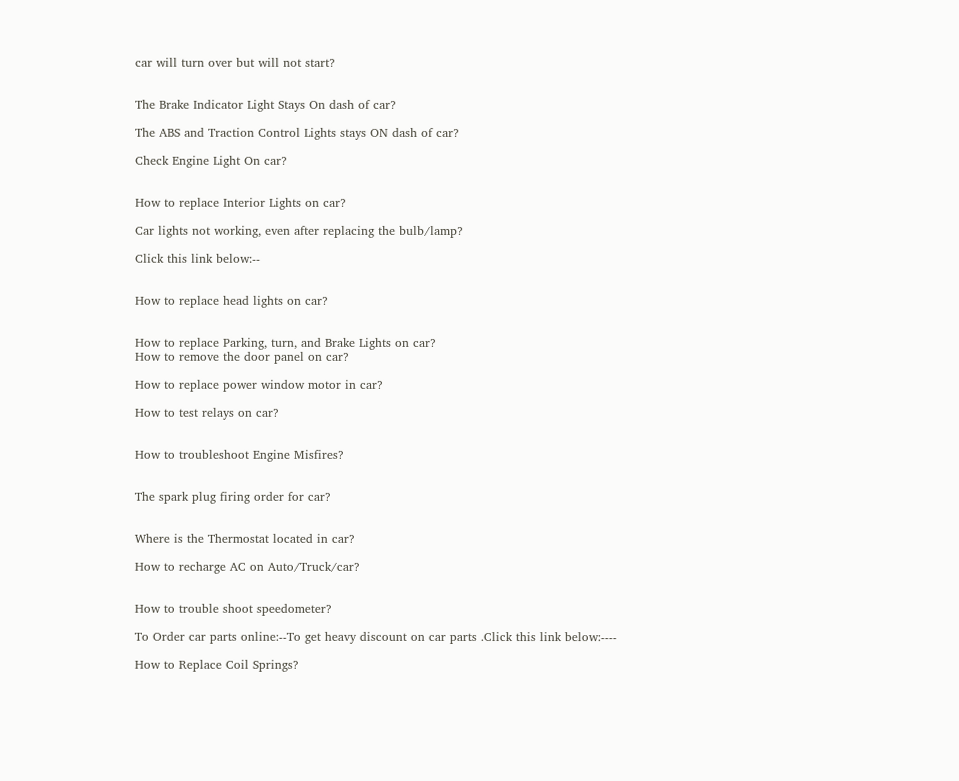car will turn over but will not start?


The Brake Indicator Light Stays On dash of car?

The ABS and Traction Control Lights stays ON dash of car?

Check Engine Light On car?


How to replace Interior Lights on car?

Car lights not working, even after replacing the bulb/lamp?

Click this link below:--


How to replace head lights on car?


How to replace Parking, turn, and Brake Lights on car?
How to remove the door panel on car?

How to replace power window motor in car?

How to test relays on car?


How to troubleshoot Engine Misfires?


The spark plug firing order for car?


Where is the Thermostat located in car?

How to recharge AC on Auto/Truck/car?


How to trouble shoot speedometer?

To Order car parts online:--To get heavy discount on car parts .Click this link below:----

How to Replace Coil Springs?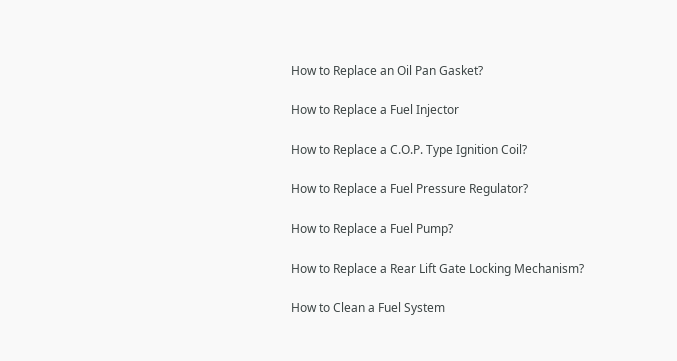How to Replace an Oil Pan Gasket?

How to Replace a Fuel Injector

How to Replace a C.O.P. Type Ignition Coil?

How to Replace a Fuel Pressure Regulator?

How to Replace a Fuel Pump?

How to Replace a Rear Lift Gate Locking Mechanism?

How to Clean a Fuel System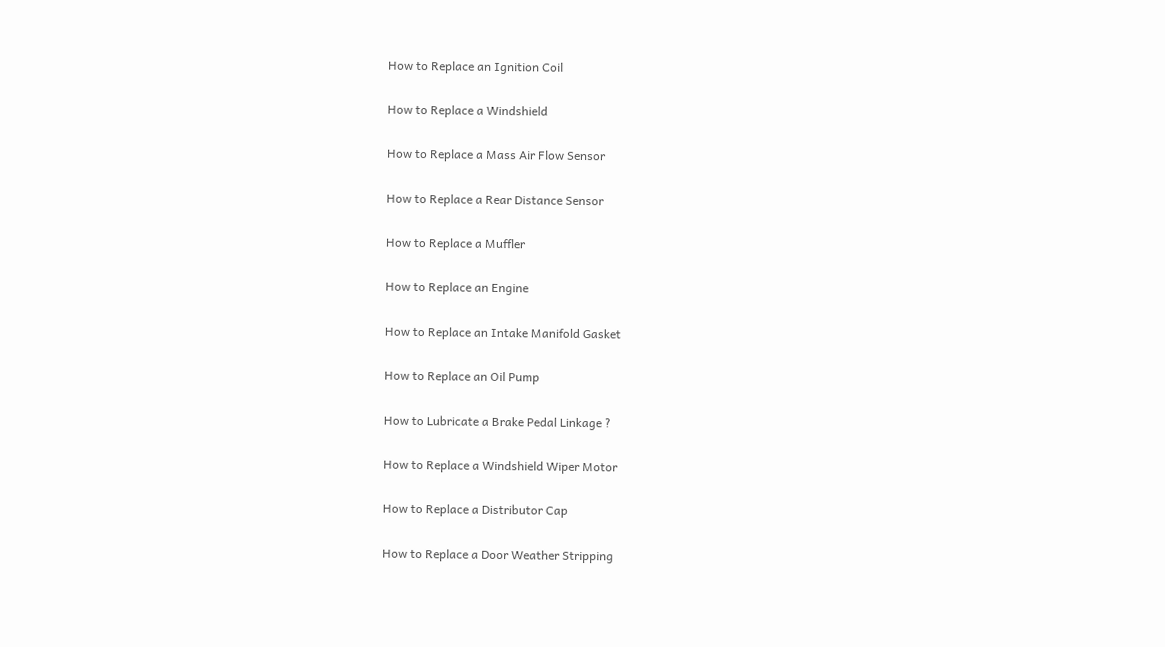How to Replace an Ignition Coil

How to Replace a Windshield

How to Replace a Mass Air Flow Sensor

How to Replace a Rear Distance Sensor

How to Replace a Muffler

How to Replace an Engine

How to Replace an Intake Manifold Gasket

How to Replace an Oil Pump

How to Lubricate a Brake Pedal Linkage ?

How to Replace a Windshield Wiper Motor

How to Replace a Distributor Cap

How to Replace a Door Weather Stripping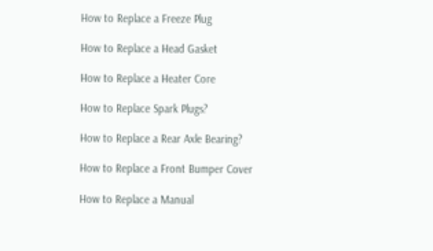How to Replace a Freeze Plug

How to Replace a Head Gasket

How to Replace a Heater Core

How to Replace Spark Plugs?

How to Replace a Rear Axle Bearing?

How to Replace a Front Bumper Cover

How to Replace a Manual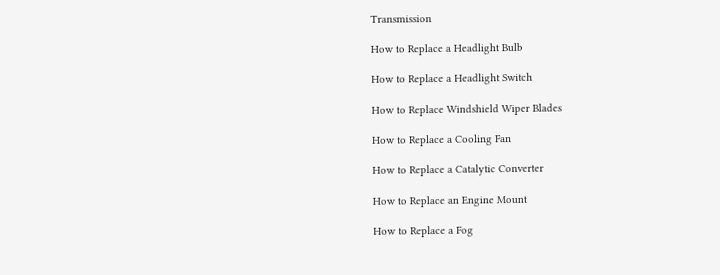Transmission

How to Replace a Headlight Bulb

How to Replace a Headlight Switch

How to Replace Windshield Wiper Blades

How to Replace a Cooling Fan

How to Replace a Catalytic Converter

How to Replace an Engine Mount

How to Replace a Fog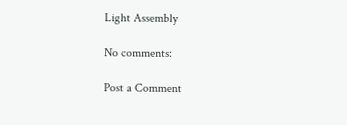Light Assembly

No comments:

Post a Comment